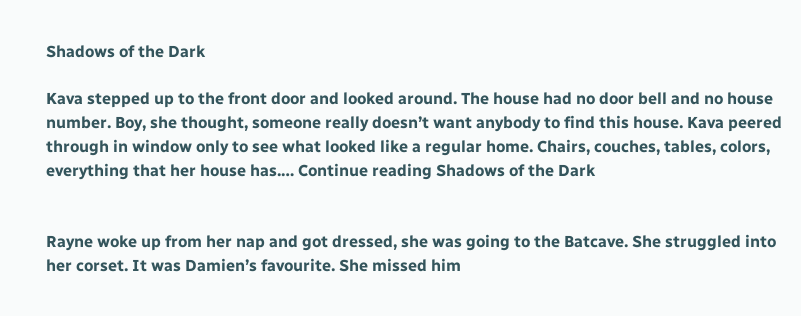Shadows of the Dark

Kava stepped up to the front door and looked around. The house had no door bell and no house number. Boy, she thought, someone really doesn’t want anybody to find this house. Kava peered through in window only to see what looked like a regular home. Chairs, couches, tables, colors, everything that her house has.… Continue reading Shadows of the Dark


Rayne woke up from her nap and got dressed, she was going to the Batcave. She struggled into her corset. It was Damien’s favourite. She missed him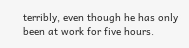terribly, even though he has only been at work for five hours.